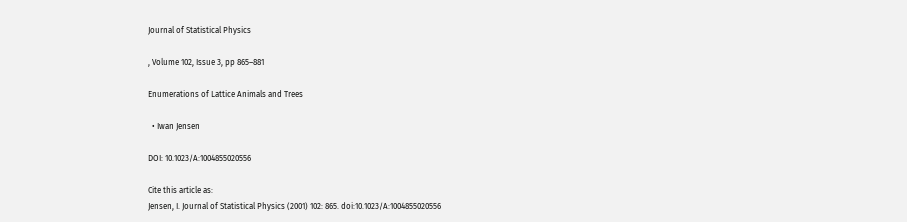Journal of Statistical Physics

, Volume 102, Issue 3, pp 865–881

Enumerations of Lattice Animals and Trees

  • Iwan Jensen

DOI: 10.1023/A:1004855020556

Cite this article as:
Jensen, I. Journal of Statistical Physics (2001) 102: 865. doi:10.1023/A:1004855020556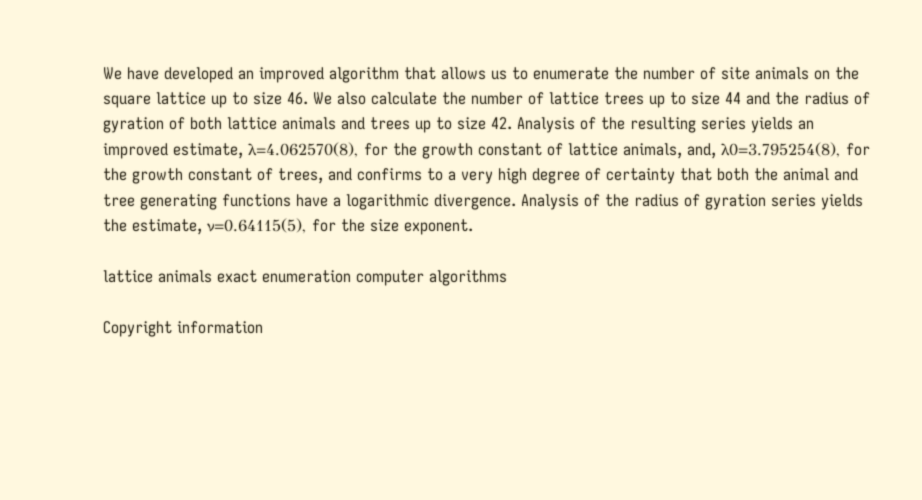We have developed an improved algorithm that allows us to enumerate the number of site animals on the square lattice up to size 46. We also calculate the number of lattice trees up to size 44 and the radius of gyration of both lattice animals and trees up to size 42. Analysis of the resulting series yields an improved estimate, λ=4.062570(8), for the growth constant of lattice animals, and, λ0=3.795254(8), for the growth constant of trees, and confirms to a very high degree of certainty that both the animal and tree generating functions have a logarithmic divergence. Analysis of the radius of gyration series yields the estimate, ν=0.64115(5), for the size exponent.

lattice animals exact enumeration computer algorithms

Copyright information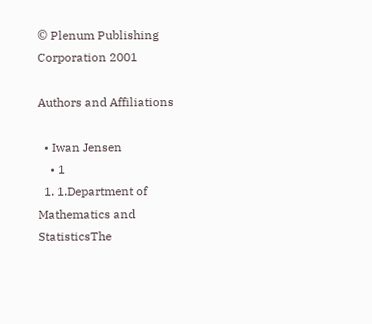© Plenum Publishing Corporation 2001

Authors and Affiliations

  • Iwan Jensen
    • 1
  1. 1.Department of Mathematics and StatisticsThe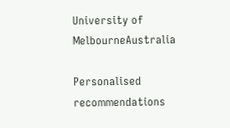University of MelbourneAustralia

Personalised recommendations